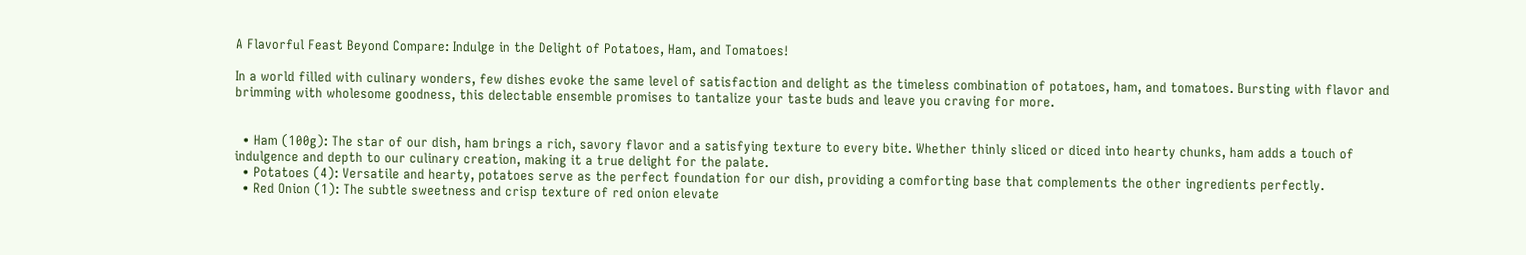A Flavorful Feast Beyond Compare: Indulge in the Delight of Potatoes, Ham, and Tomatoes!

In a world filled with culinary wonders, few dishes evoke the same level of satisfaction and delight as the timeless combination of potatoes, ham, and tomatoes. Bursting with flavor and brimming with wholesome goodness, this delectable ensemble promises to tantalize your taste buds and leave you craving for more.


  • Ham (100g): The star of our dish, ham brings a rich, savory flavor and a satisfying texture to every bite. Whether thinly sliced or diced into hearty chunks, ham adds a touch of indulgence and depth to our culinary creation, making it a true delight for the palate.
  • Potatoes (4): Versatile and hearty, potatoes serve as the perfect foundation for our dish, providing a comforting base that complements the other ingredients perfectly.
  • Red Onion (1): The subtle sweetness and crisp texture of red onion elevate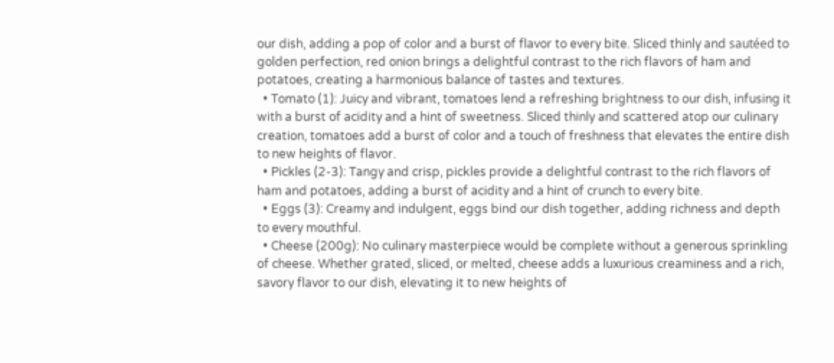our dish, adding a pop of color and a burst of flavor to every bite. Sliced thinly and sautéed to golden perfection, red onion brings a delightful contrast to the rich flavors of ham and potatoes, creating a harmonious balance of tastes and textures.
  • Tomato (1): Juicy and vibrant, tomatoes lend a refreshing brightness to our dish, infusing it with a burst of acidity and a hint of sweetness. Sliced thinly and scattered atop our culinary creation, tomatoes add a burst of color and a touch of freshness that elevates the entire dish to new heights of flavor.
  • Pickles (2-3): Tangy and crisp, pickles provide a delightful contrast to the rich flavors of ham and potatoes, adding a burst of acidity and a hint of crunch to every bite.
  • Eggs (3): Creamy and indulgent, eggs bind our dish together, adding richness and depth to every mouthful.
  • Cheese (200g): No culinary masterpiece would be complete without a generous sprinkling of cheese. Whether grated, sliced, or melted, cheese adds a luxurious creaminess and a rich, savory flavor to our dish, elevating it to new heights of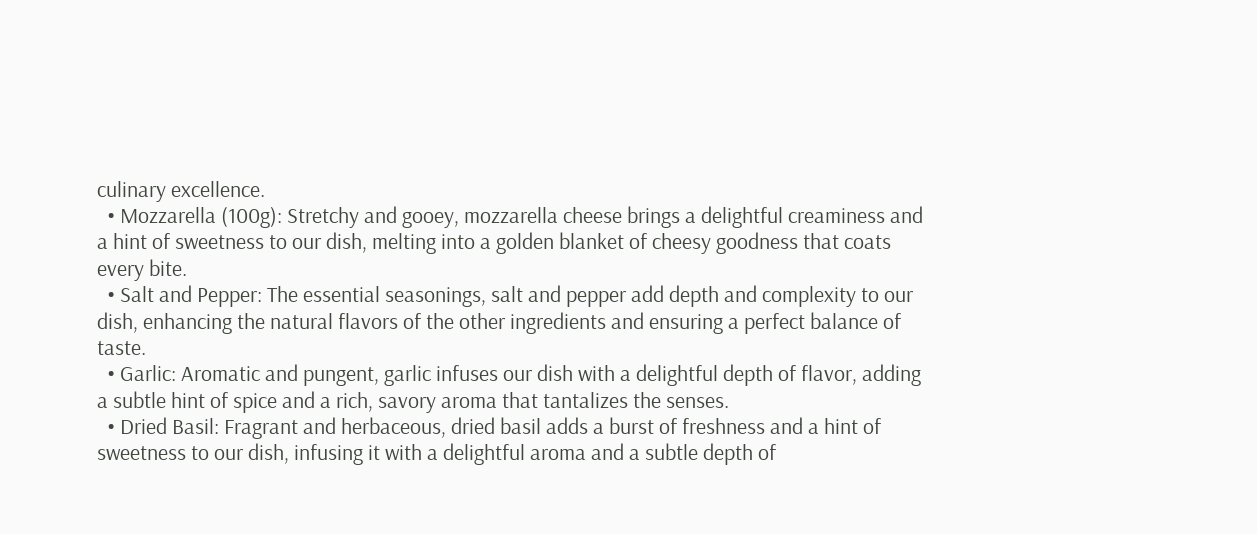culinary excellence.
  • Mozzarella (100g): Stretchy and gooey, mozzarella cheese brings a delightful creaminess and a hint of sweetness to our dish, melting into a golden blanket of cheesy goodness that coats every bite.
  • Salt and Pepper: The essential seasonings, salt and pepper add depth and complexity to our dish, enhancing the natural flavors of the other ingredients and ensuring a perfect balance of taste.
  • Garlic: Aromatic and pungent, garlic infuses our dish with a delightful depth of flavor, adding a subtle hint of spice and a rich, savory aroma that tantalizes the senses.
  • Dried Basil: Fragrant and herbaceous, dried basil adds a burst of freshness and a hint of sweetness to our dish, infusing it with a delightful aroma and a subtle depth of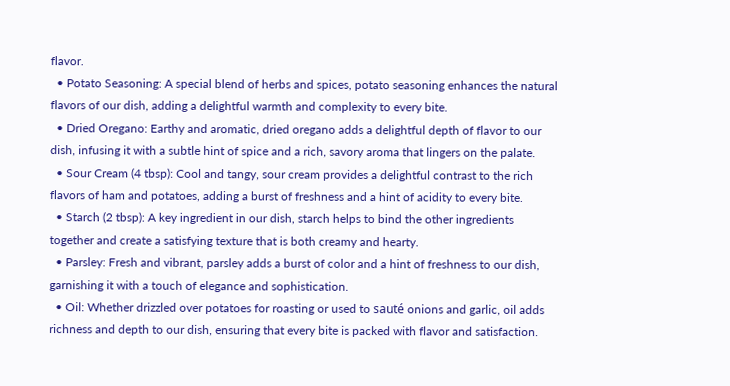flavor.
  • Potato Seasoning: A special blend of herbs and spices, potato seasoning enhances the natural flavors of our dish, adding a delightful warmth and complexity to every bite.
  • Dried Oregano: Earthy and aromatic, dried oregano adds a delightful depth of flavor to our dish, infusing it with a subtle hint of spice and a rich, savory aroma that lingers on the palate.
  • Sour Cream (4 tbsp): Cool and tangy, sour cream provides a delightful contrast to the rich flavors of ham and potatoes, adding a burst of freshness and a hint of acidity to every bite.
  • Starch (2 tbsp): A key ingredient in our dish, starch helps to bind the other ingredients together and create a satisfying texture that is both creamy and hearty.
  • Parsley: Fresh and vibrant, parsley adds a burst of color and a hint of freshness to our dish, garnishing it with a touch of elegance and sophistication.
  • Oil: Whether drizzled over potatoes for roasting or used to sauté onions and garlic, oil adds richness and depth to our dish, ensuring that every bite is packed with flavor and satisfaction.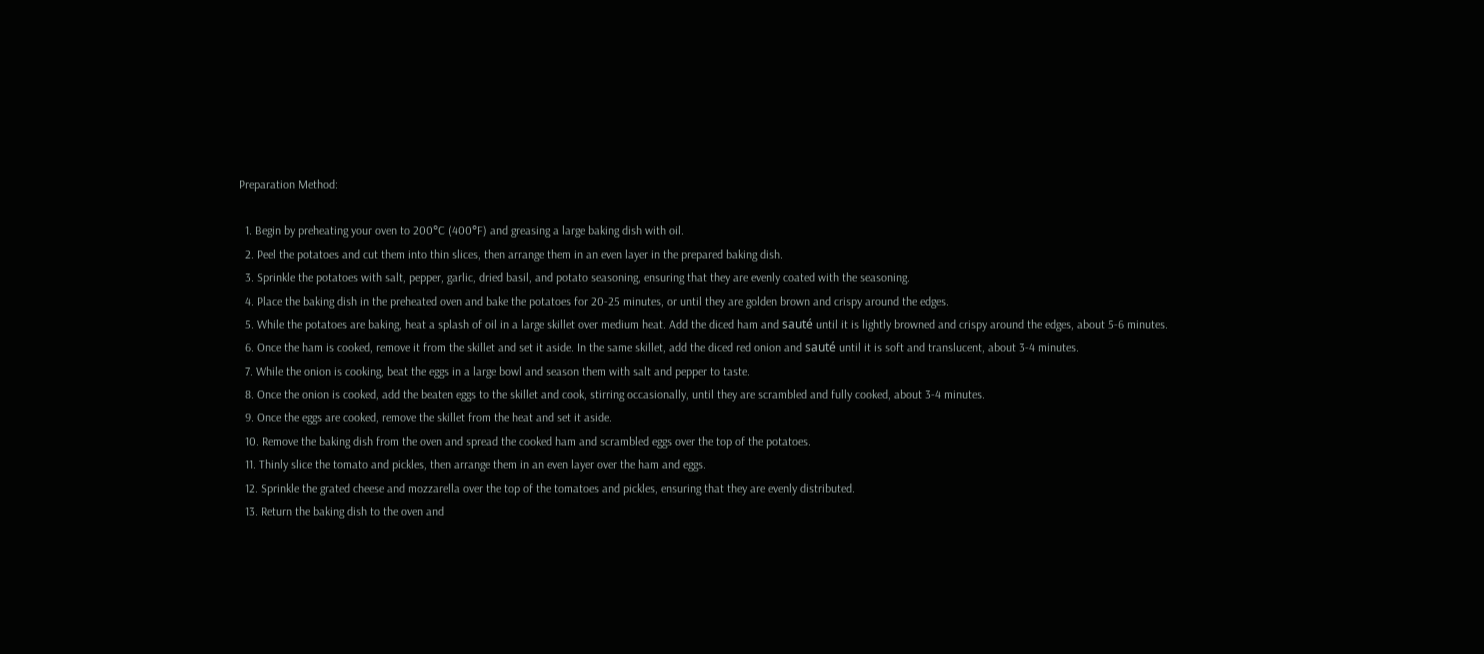Preparation Method:

  1. Begin by preheating your oven to 200°C (400°F) and greasing a large baking dish with oil.
  2. Peel the potatoes and cut them into thin slices, then arrange them in an even layer in the prepared baking dish.
  3. Sprinkle the potatoes with salt, pepper, garlic, dried basil, and potato seasoning, ensuring that they are evenly coated with the seasoning.
  4. Place the baking dish in the preheated oven and bake the potatoes for 20-25 minutes, or until they are golden brown and crispy around the edges.
  5. While the potatoes are baking, heat a splash of oil in a large skillet over medium heat. Add the diced ham and sauté until it is lightly browned and crispy around the edges, about 5-6 minutes.
  6. Once the ham is cooked, remove it from the skillet and set it aside. In the same skillet, add the diced red onion and sauté until it is soft and translucent, about 3-4 minutes.
  7. While the onion is cooking, beat the eggs in a large bowl and season them with salt and pepper to taste.
  8. Once the onion is cooked, add the beaten eggs to the skillet and cook, stirring occasionally, until they are scrambled and fully cooked, about 3-4 minutes.
  9. Once the eggs are cooked, remove the skillet from the heat and set it aside.
  10. Remove the baking dish from the oven and spread the cooked ham and scrambled eggs over the top of the potatoes.
  11. Thinly slice the tomato and pickles, then arrange them in an even layer over the ham and eggs.
  12. Sprinkle the grated cheese and mozzarella over the top of the tomatoes and pickles, ensuring that they are evenly distributed.
  13. Return the baking dish to the oven and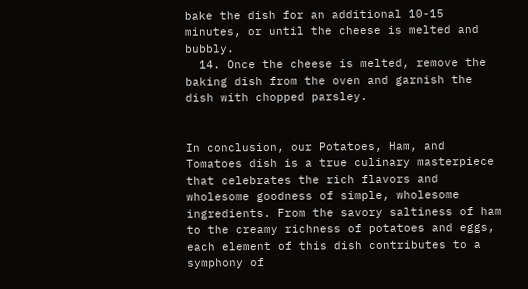bake the dish for an additional 10-15 minutes, or until the cheese is melted and bubbly.
  14. Once the cheese is melted, remove the baking dish from the oven and garnish the dish with chopped parsley.


In conclusion, our Potatoes, Ham, and Tomatoes dish is a true culinary masterpiece that celebrates the rich flavors and wholesome goodness of simple, wholesome ingredients. From the savory saltiness of ham to the creamy richness of potatoes and eggs, each element of this dish contributes to a symphony of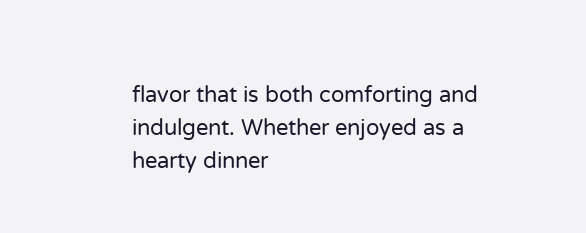flavor that is both comforting and indulgent. Whether enjoyed as a hearty dinner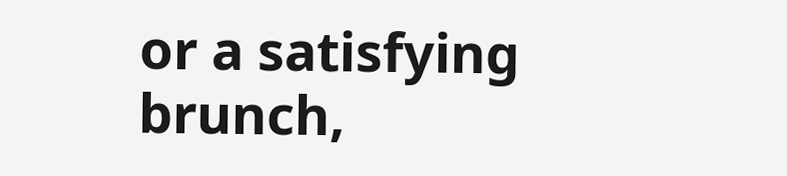or a satisfying brunch,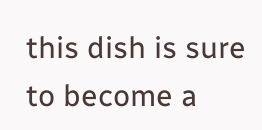this dish is sure to become a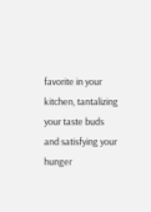favorite in your kitchen, tantalizing your taste buds and satisfying your hunger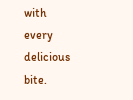with every delicious bite.